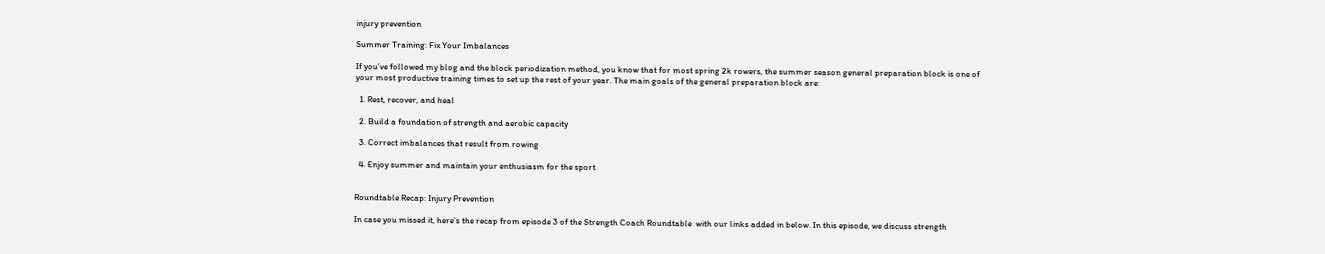injury prevention

Summer Training: Fix Your Imbalances

If you’ve followed my blog and the block periodization method, you know that for most spring 2k rowers, the summer season general preparation block is one of your most productive training times to set up the rest of your year. The main goals of the general preparation block are:

  1. Rest, recover, and heal

  2. Build a foundation of strength and aerobic capacity

  3. Correct imbalances that result from rowing

  4. Enjoy summer and maintain your enthusiasm for the sport


Roundtable Recap: Injury Prevention

In case you missed it, here’s the recap from episode 3 of the Strength Coach Roundtable  with our links added in below. In this episode, we discuss strength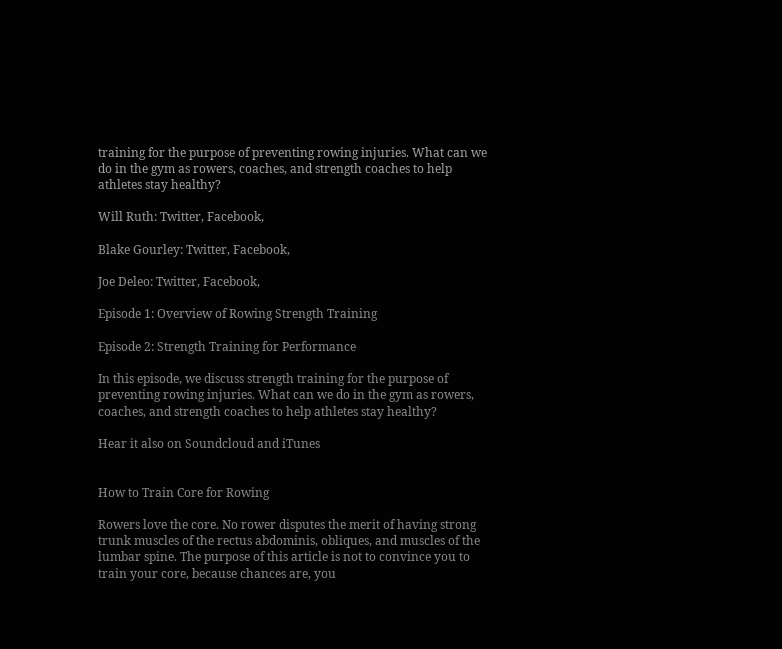training for the purpose of preventing rowing injuries. What can we do in the gym as rowers, coaches, and strength coaches to help athletes stay healthy?

Will Ruth: Twitter, Facebook,

Blake Gourley: Twitter, Facebook,

Joe Deleo: Twitter, Facebook,

Episode 1: Overview of Rowing Strength Training

Episode 2: Strength Training for Performance

In this episode, we discuss strength training for the purpose of preventing rowing injuries. What can we do in the gym as rowers, coaches, and strength coaches to help athletes stay healthy?

Hear it also on Soundcloud and iTunes


How to Train Core for Rowing

Rowers love the core. No rower disputes the merit of having strong trunk muscles of the rectus abdominis, obliques, and muscles of the lumbar spine. The purpose of this article is not to convince you to train your core, because chances are, you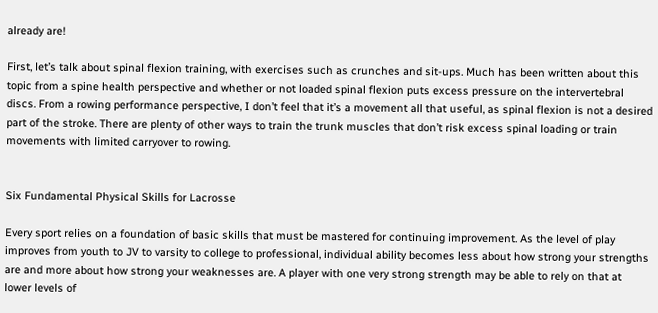already are!

First, let’s talk about spinal flexion training, with exercises such as crunches and sit-ups. Much has been written about this topic from a spine health perspective and whether or not loaded spinal flexion puts excess pressure on the intervertebral discs. From a rowing performance perspective, I don’t feel that it’s a movement all that useful, as spinal flexion is not a desired part of the stroke. There are plenty of other ways to train the trunk muscles that don’t risk excess spinal loading or train movements with limited carryover to rowing.


Six Fundamental Physical Skills for Lacrosse

Every sport relies on a foundation of basic skills that must be mastered for continuing improvement. As the level of play improves from youth to JV to varsity to college to professional, individual ability becomes less about how strong your strengths are and more about how strong your weaknesses are. A player with one very strong strength may be able to rely on that at lower levels of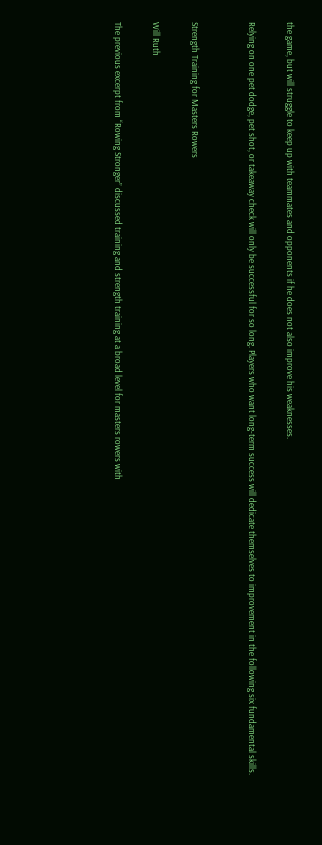the game, but will struggle to keep up with teammates and opponents if he does not also improve his weaknesses.

Relying on one pet dodge, pet shot, or takeaway check will only be successful for so long. Players who want long-term success will dedicate themselves to improvement in the following six fundamental skills.


Strength Training for Masters Rowers

Will Ruth

The previous excerpt from “Rowing Stronger” discussed training and strength training at a broad level for masters rowers with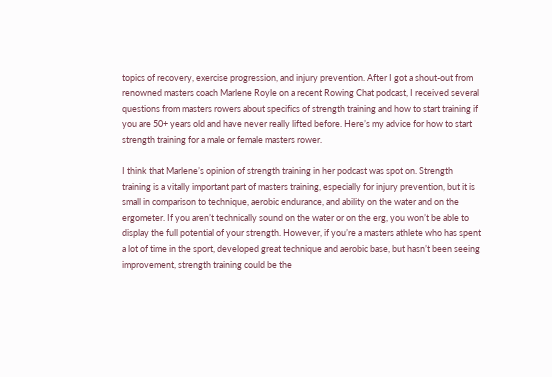topics of recovery, exercise progression, and injury prevention. After I got a shout-out from renowned masters coach Marlene Royle on a recent Rowing Chat podcast, I received several questions from masters rowers about specifics of strength training and how to start training if you are 50+ years old and have never really lifted before. Here’s my advice for how to start strength training for a male or female masters rower.

I think that Marlene’s opinion of strength training in her podcast was spot on. Strength training is a vitally important part of masters training, especially for injury prevention, but it is small in comparison to technique, aerobic endurance, and ability on the water and on the ergometer. If you aren’t technically sound on the water or on the erg, you won’t be able to display the full potential of your strength. However, if you’re a masters athlete who has spent a lot of time in the sport, developed great technique and aerobic base, but hasn’t been seeing improvement, strength training could be the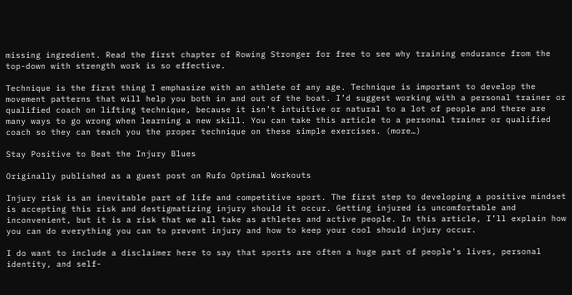missing ingredient. Read the first chapter of Rowing Stronger for free to see why training endurance from the top-down with strength work is so effective.

Technique is the first thing I emphasize with an athlete of any age. Technique is important to develop the movement patterns that will help you both in and out of the boat. I’d suggest working with a personal trainer or qualified coach on lifting technique, because it isn’t intuitive or natural to a lot of people and there are many ways to go wrong when learning a new skill. You can take this article to a personal trainer or qualified coach so they can teach you the proper technique on these simple exercises. (more…)

Stay Positive to Beat the Injury Blues

Originally published as a guest post on Rufo Optimal Workouts

Injury risk is an inevitable part of life and competitive sport. The first step to developing a positive mindset is accepting this risk and destigmatizing injury should it occur. Getting injured is uncomfortable and inconvenient, but it is a risk that we all take as athletes and active people. In this article, I’ll explain how you can do everything you can to prevent injury and how to keep your cool should injury occur.

I do want to include a disclaimer here to say that sports are often a huge part of people’s lives, personal identity, and self-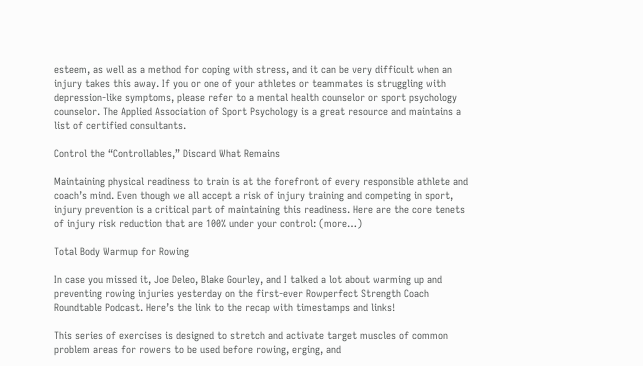esteem, as well as a method for coping with stress, and it can be very difficult when an injury takes this away. If you or one of your athletes or teammates is struggling with depression-like symptoms, please refer to a mental health counselor or sport psychology counselor. The Applied Association of Sport Psychology is a great resource and maintains a list of certified consultants.

Control the “Controllables,” Discard What Remains

Maintaining physical readiness to train is at the forefront of every responsible athlete and coach’s mind. Even though we all accept a risk of injury training and competing in sport, injury prevention is a critical part of maintaining this readiness. Here are the core tenets of injury risk reduction that are 100% under your control: (more…)

Total Body Warmup for Rowing

In case you missed it, Joe Deleo, Blake Gourley, and I talked a lot about warming up and preventing rowing injuries yesterday on the first-ever Rowperfect Strength Coach Roundtable Podcast. Here’s the link to the recap with timestamps and links!

This series of exercises is designed to stretch and activate target muscles of common problem areas for rowers to be used before rowing, erging, and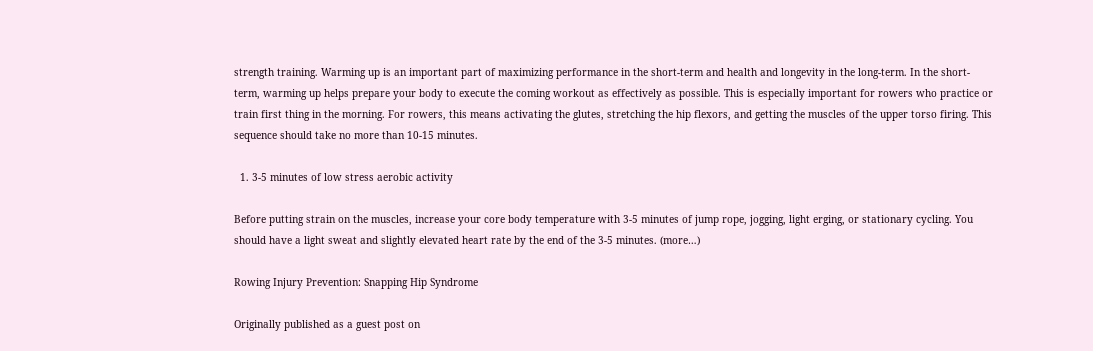strength training. Warming up is an important part of maximizing performance in the short-term and health and longevity in the long-term. In the short-term, warming up helps prepare your body to execute the coming workout as effectively as possible. This is especially important for rowers who practice or train first thing in the morning. For rowers, this means activating the glutes, stretching the hip flexors, and getting the muscles of the upper torso firing. This sequence should take no more than 10-15 minutes.

  1. 3-5 minutes of low stress aerobic activity

Before putting strain on the muscles, increase your core body temperature with 3-5 minutes of jump rope, jogging, light erging, or stationary cycling. You should have a light sweat and slightly elevated heart rate by the end of the 3-5 minutes. (more…)

Rowing Injury Prevention: Snapping Hip Syndrome

Originally published as a guest post on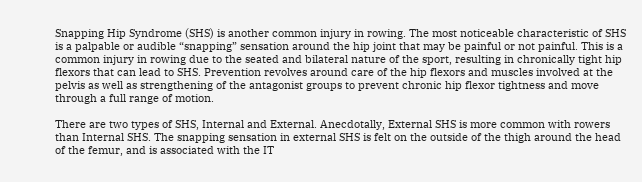Snapping Hip Syndrome (SHS) is another common injury in rowing. The most noticeable characteristic of SHS is a palpable or audible “snapping” sensation around the hip joint that may be painful or not painful. This is a common injury in rowing due to the seated and bilateral nature of the sport, resulting in chronically tight hip flexors that can lead to SHS. Prevention revolves around care of the hip flexors and muscles involved at the pelvis as well as strengthening of the antagonist groups to prevent chronic hip flexor tightness and move through a full range of motion.

There are two types of SHS, Internal and External. Anecdotally, External SHS is more common with rowers than Internal SHS. The snapping sensation in external SHS is felt on the outside of the thigh around the head of the femur, and is associated with the IT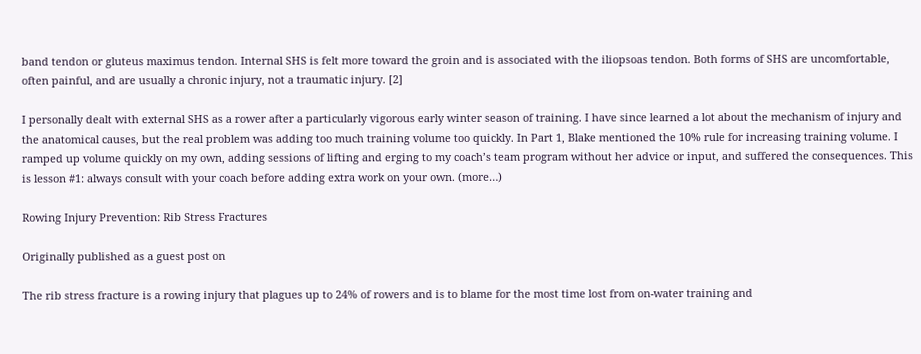band tendon or gluteus maximus tendon. Internal SHS is felt more toward the groin and is associated with the iliopsoas tendon. Both forms of SHS are uncomfortable, often painful, and are usually a chronic injury, not a traumatic injury. [2]

I personally dealt with external SHS as a rower after a particularly vigorous early winter season of training. I have since learned a lot about the mechanism of injury and the anatomical causes, but the real problem was adding too much training volume too quickly. In Part 1, Blake mentioned the 10% rule for increasing training volume. I ramped up volume quickly on my own, adding sessions of lifting and erging to my coach’s team program without her advice or input, and suffered the consequences. This is lesson #1: always consult with your coach before adding extra work on your own. (more…)

Rowing Injury Prevention: Rib Stress Fractures

Originally published as a guest post on

The rib stress fracture is a rowing injury that plagues up to 24% of rowers and is to blame for the most time lost from on-water training and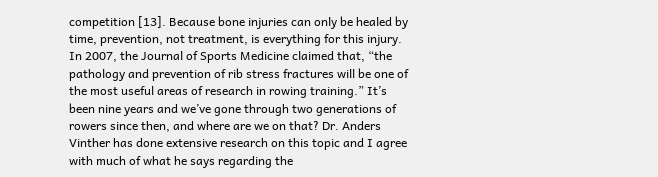competition [13]. Because bone injuries can only be healed by time, prevention, not treatment, is everything for this injury. In 2007, the Journal of Sports Medicine claimed that, “the pathology and prevention of rib stress fractures will be one of the most useful areas of research in rowing training.” It’s been nine years and we’ve gone through two generations of rowers since then, and where are we on that? Dr. Anders Vinther has done extensive research on this topic and I agree with much of what he says regarding the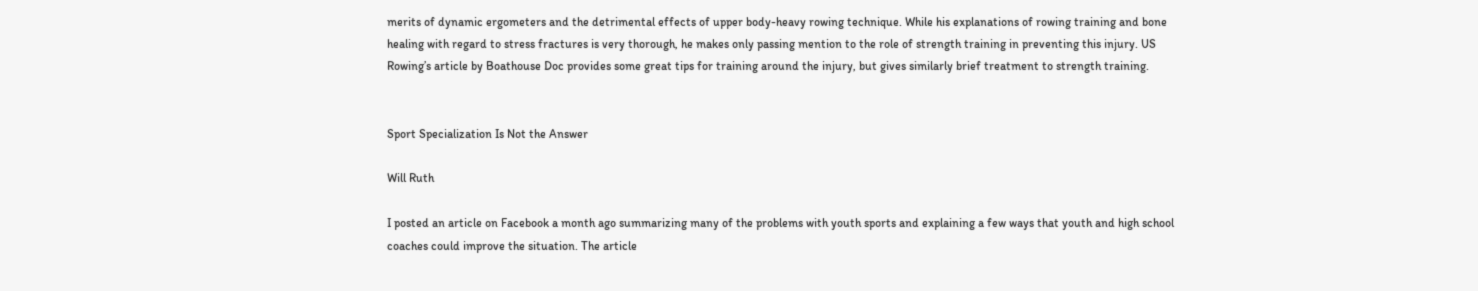merits of dynamic ergometers and the detrimental effects of upper body-heavy rowing technique. While his explanations of rowing training and bone healing with regard to stress fractures is very thorough, he makes only passing mention to the role of strength training in preventing this injury. US Rowing’s article by Boathouse Doc provides some great tips for training around the injury, but gives similarly brief treatment to strength training.


Sport Specialization Is Not the Answer

Will Ruth

I posted an article on Facebook a month ago summarizing many of the problems with youth sports and explaining a few ways that youth and high school coaches could improve the situation. The article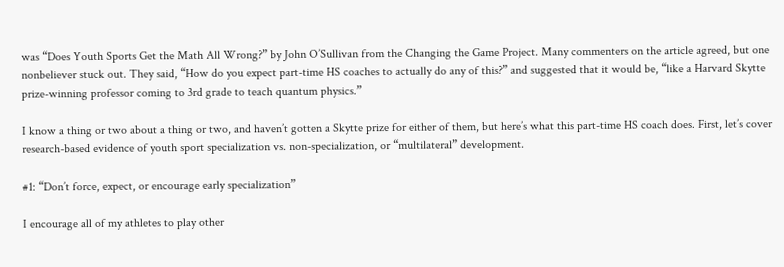was “Does Youth Sports Get the Math All Wrong?” by John O’Sullivan from the Changing the Game Project. Many commenters on the article agreed, but one nonbeliever stuck out. They said, “How do you expect part-time HS coaches to actually do any of this?” and suggested that it would be, “like a Harvard Skytte prize-winning professor coming to 3rd grade to teach quantum physics.”

I know a thing or two about a thing or two, and haven’t gotten a Skytte prize for either of them, but here’s what this part-time HS coach does. First, let’s cover research-based evidence of youth sport specialization vs. non-specialization, or “multilateral” development.

#1: “Don’t force, expect, or encourage early specialization”

I encourage all of my athletes to play other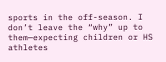sports in the off-season. I don’t leave the “why” up to them—expecting children or HS athletes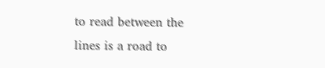to read between the lines is a road to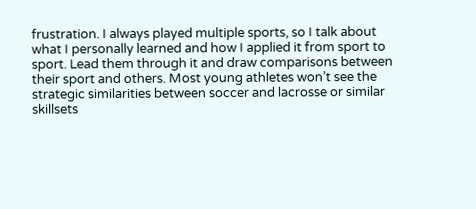frustration. I always played multiple sports, so I talk about what I personally learned and how I applied it from sport to sport. Lead them through it and draw comparisons between their sport and others. Most young athletes won’t see the strategic similarities between soccer and lacrosse or similar skillsets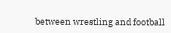between wrestling and football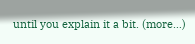until you explain it a bit. (more…)